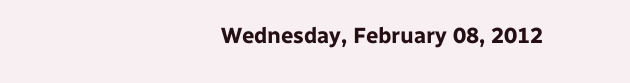Wednesday, February 08, 2012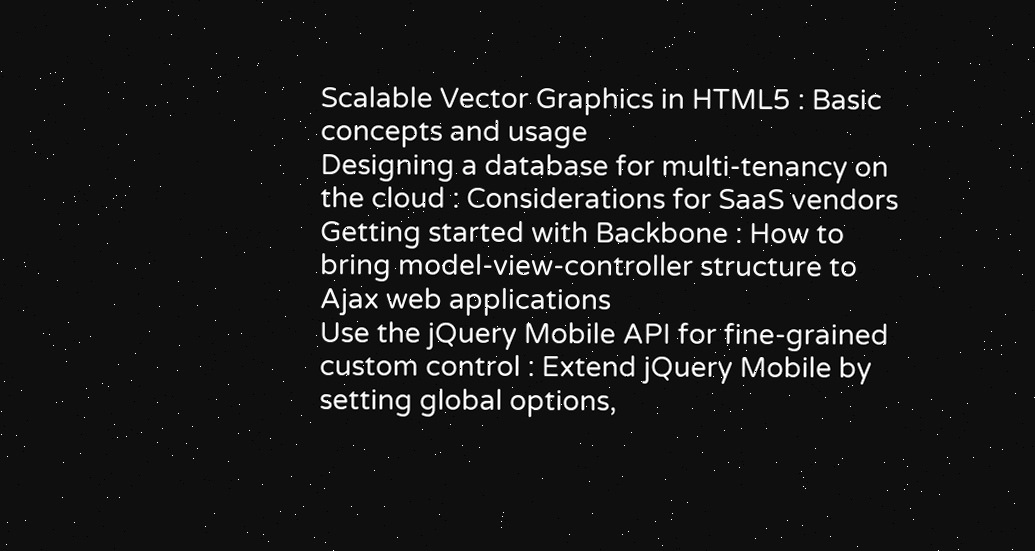Scalable Vector Graphics in HTML5 : Basic concepts and usage
Designing a database for multi-tenancy on the cloud : Considerations for SaaS vendors
Getting started with Backbone : How to bring model-view-controller structure to Ajax web applications
Use the jQuery Mobile API for fine-grained custom control : Extend jQuery Mobile by setting global options,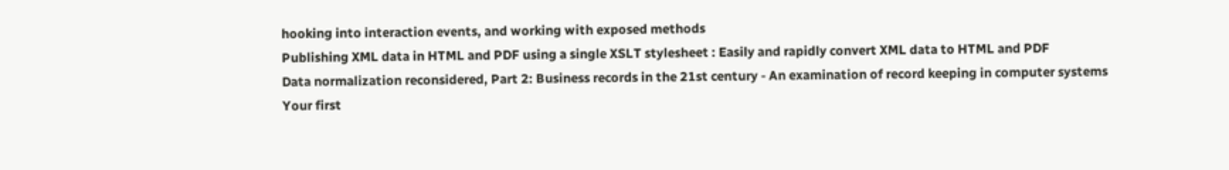hooking into interaction events, and working with exposed methods
Publishing XML data in HTML and PDF using a single XSLT stylesheet : Easily and rapidly convert XML data to HTML and PDF
Data normalization reconsidered, Part 2: Business records in the 21st century - An examination of record keeping in computer systems
Your first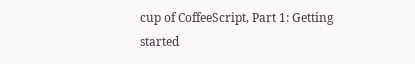cup of CoffeeScript, Part 1: Getting started